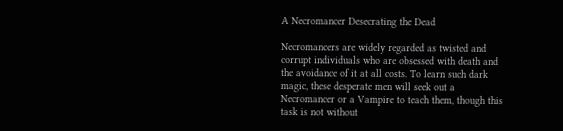A Necromancer Desecrating the Dead

Necromancers are widely regarded as twisted and corrupt individuals who are obsessed with death and the avoidance of it at all costs. To learn such dark magic, these desperate men will seek out a Necromancer or a Vampire to teach them, though this task is not without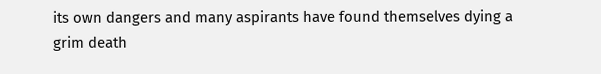its own dangers and many aspirants have found themselves dying a grim death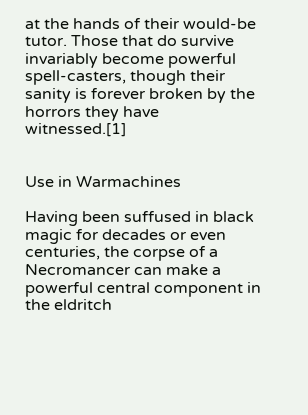at the hands of their would-be tutor. Those that do survive invariably become powerful spell-casters, though their sanity is forever broken by the horrors they have witnessed.[1]


Use in Warmachines

Having been suffused in black magic for decades or even centuries, the corpse of a Necromancer can make a powerful central component in the eldritch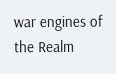war engines of the Realm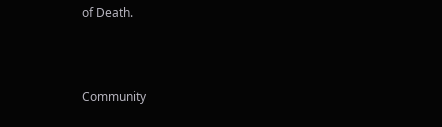of Death.



Community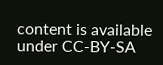content is available under CC-BY-SA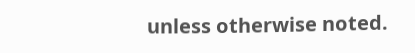unless otherwise noted.